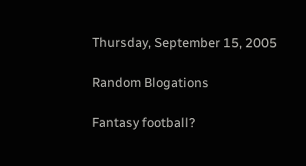Thursday, September 15, 2005

Random Blogations

Fantasy football?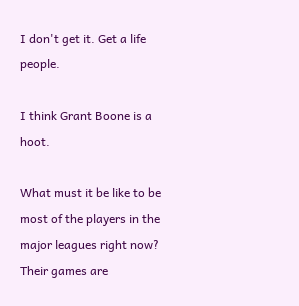I don't get it. Get a life people.

I think Grant Boone is a hoot.

What must it be like to be most of the players in the major leagues right now? Their games are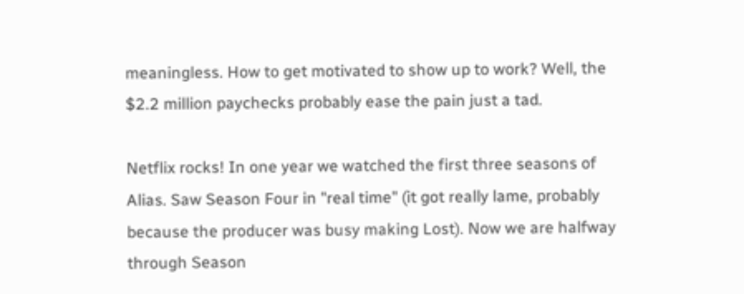meaningless. How to get motivated to show up to work? Well, the $2.2 million paychecks probably ease the pain just a tad.

Netflix rocks! In one year we watched the first three seasons of Alias. Saw Season Four in "real time" (it got really lame, probably because the producer was busy making Lost). Now we are halfway through Season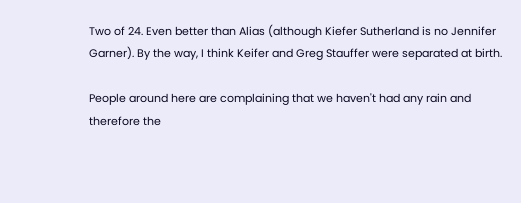Two of 24. Even better than Alias (although Kiefer Sutherland is no Jennifer Garner). By the way, I think Keifer and Greg Stauffer were separated at birth.

People around here are complaining that we haven't had any rain and therefore the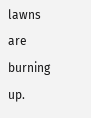lawns are burning up.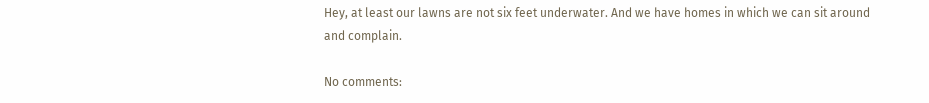Hey, at least our lawns are not six feet underwater. And we have homes in which we can sit around and complain.

No comments: